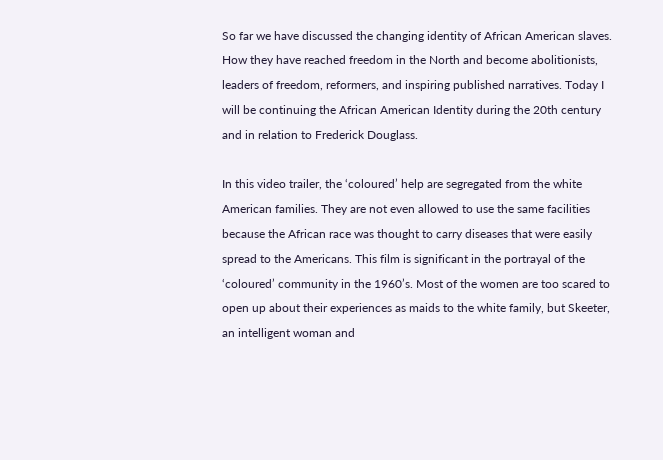So far we have discussed the changing identity of African American slaves. How they have reached freedom in the North and become abolitionists, leaders of freedom, reformers, and inspiring published narratives. Today I will be continuing the African American Identity during the 20th century and in relation to Frederick Douglass.

In this video trailer, the ‘coloured’ help are segregated from the white American families. They are not even allowed to use the same facilities because the African race was thought to carry diseases that were easily spread to the Americans. This film is significant in the portrayal of the ‘coloured’ community in the 1960’s. Most of the women are too scared to open up about their experiences as maids to the white family, but Skeeter, an intelligent woman and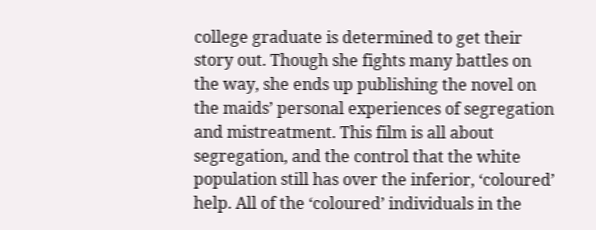college graduate is determined to get their story out. Though she fights many battles on the way, she ends up publishing the novel on the maids’ personal experiences of segregation and mistreatment. This film is all about segregation, and the control that the white population still has over the inferior, ‘coloured’ help. All of the ‘coloured’ individuals in the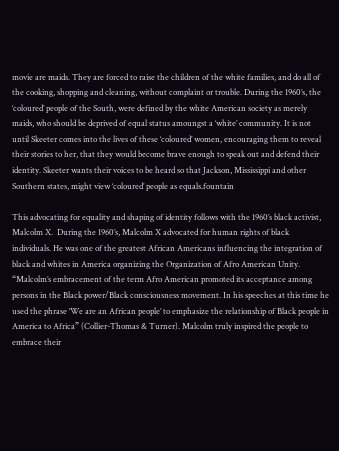movie are maids. They are forced to raise the children of the white families, and do all of the cooking, shopping and cleaning, without complaint or trouble. During the 1960’s, the ‘coloured’ people of the South, were defined by the white American society as merely maids, who should be deprived of equal status amoungst a ‘white’ community. It is not until Skeeter comes into the lives of these ‘coloured’ women, encouraging them to reveal their stories to her, that they would become brave enough to speak out and defend their identity. Skeeter wants their voices to be heard so that Jackson, Mississippi and other Southern states, might view ‘coloured’ people as equals.fountain

This advocating for equality and shaping of identity follows with the 1960’s black activist, Malcolm X.  During the 1960’s, Malcolm X advocated for human rights of black individuals. He was one of the greatest African Americans influencing the integration of black and whites in America organizing the Organization of Afro American Unity. “Malcolm’s embracement of the term Afro American promoted its acceptance among persons in the Black power/Black consciousness movement. In his speeches at this time he used the phrase ‘We are an African people’ to emphasize the relationship of Black people in America to Africa” (Collier-Thomas & Turner). Malcolm truly inspired the people to embrace their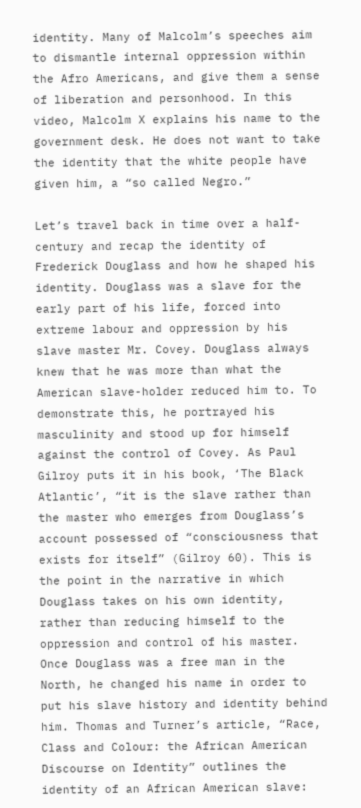identity. Many of Malcolm’s speeches aim to dismantle internal oppression within the Afro Americans, and give them a sense of liberation and personhood. In this video, Malcolm X explains his name to the government desk. He does not want to take the identity that the white people have given him, a “so called Negro.”

Let’s travel back in time over a half-century and recap the identity of Frederick Douglass and how he shaped his identity. Douglass was a slave for the early part of his life, forced into extreme labour and oppression by his slave master Mr. Covey. Douglass always knew that he was more than what the American slave-holder reduced him to. To demonstrate this, he portrayed his masculinity and stood up for himself against the control of Covey. As Paul Gilroy puts it in his book, ‘The Black Atlantic’, “it is the slave rather than the master who emerges from Douglass’s account possessed of “consciousness that exists for itself” (Gilroy 60). This is the point in the narrative in which Douglass takes on his own identity, rather than reducing himself to the oppression and control of his master.  Once Douglass was a free man in the North, he changed his name in order to put his slave history and identity behind him. Thomas and Turner’s article, “Race, Class and Colour: the African American Discourse on Identity” outlines the identity of an African American slave: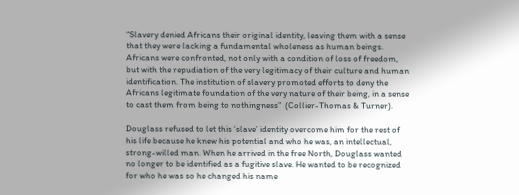“Slavery denied Africans their original identity, leaving them with a sense that they were lacking a fundamental wholeness as human beings. Africans were confronted, not only with a condition of loss of freedom, but with the repudiation of the very legitimacy of their culture and human identification. The institution of slavery promoted efforts to deny the Africans legitimate foundation of the very nature of their being, in a sense to cast them from being to nothingness”  (Collier-Thomas & Turner).

Douglass refused to let this ‘slave’ identity overcome him for the rest of his life because he knew his potential and who he was, an intellectual, strong-willed man. When he arrived in the free North, Douglass wanted no longer to be identified as a fugitive slave. He wanted to be recognized for who he was so he changed his name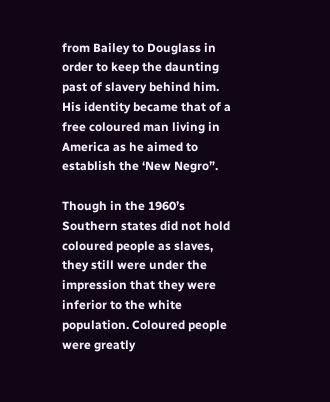from Bailey to Douglass in order to keep the daunting past of slavery behind him. His identity became that of a free coloured man living in America as he aimed to establish the ‘New Negro”.

Though in the 1960’s Southern states did not hold coloured people as slaves, they still were under the impression that they were inferior to the white population. Coloured people were greatly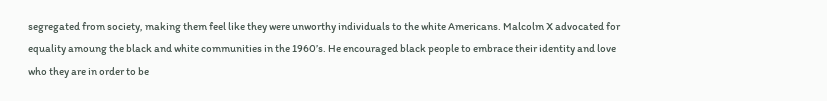segregated from society, making them feel like they were unworthy individuals to the white Americans. Malcolm X advocated for equality amoung the black and white communities in the 1960’s. He encouraged black people to embrace their identity and love who they are in order to be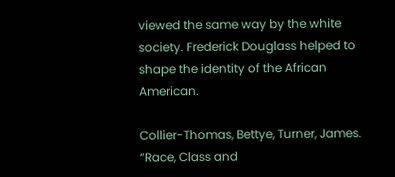viewed the same way by the white society. Frederick Douglass helped to shape the identity of the African American.

Collier-Thomas, Bettye, Turner, James. “Race, Class and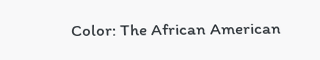Color: The African American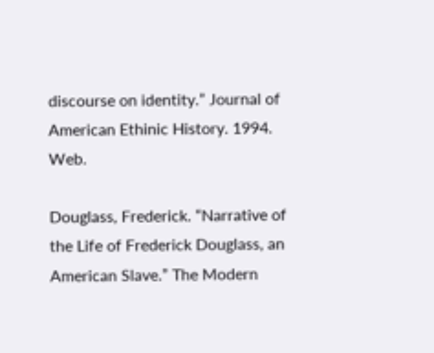discourse on identity.” Journal of American Ethinic History. 1994. Web.

Douglass, Frederick. “Narrative of the Life of Frederick Douglass, an American Slave.” The Modern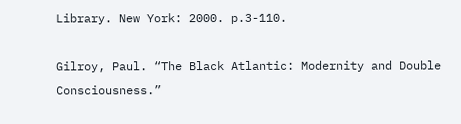Library. New York: 2000. p.3-110.

Gilroy, Paul. “The Black Atlantic: Modernity and Double Consciousness.”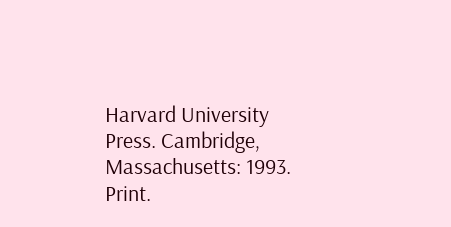Harvard University Press. Cambridge, Massachusetts: 1993. Print.